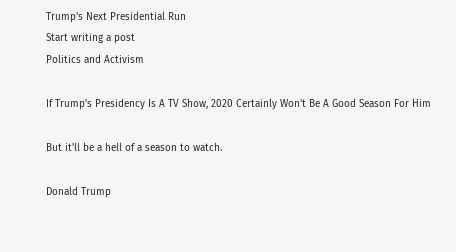Trump's Next Presidential Run
Start writing a post
Politics and Activism

If Trump's Presidency Is A TV Show, 2020 Certainly Won't Be A Good Season For Him

But it'll be a hell of a season to watch.

Donald Trump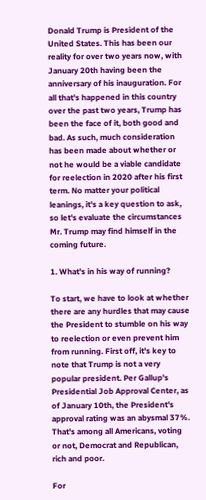Donald Trump is President of the United States. This has been our reality for over two years now, with January 20th having been the anniversary of his inauguration. For all that's happened in this country over the past two years, Trump has been the face of it, both good and bad. As such, much consideration has been made about whether or not he would be a viable candidate for reelection in 2020 after his first term. No matter your political leanings, it's a key question to ask, so let's evaluate the circumstances Mr. Trump may find himself in the coming future.

1. What's in his way of running?

To start, we have to look at whether there are any hurdles that may cause the President to stumble on his way to reelection or even prevent him from running. First off, it's key to note that Trump is not a very popular president. Per Gallup's Presidential Job Approval Center, as of January 10th, the President's approval rating was an abysmal 37%. That's among all Americans, voting or not, Democrat and Republican, rich and poor.

For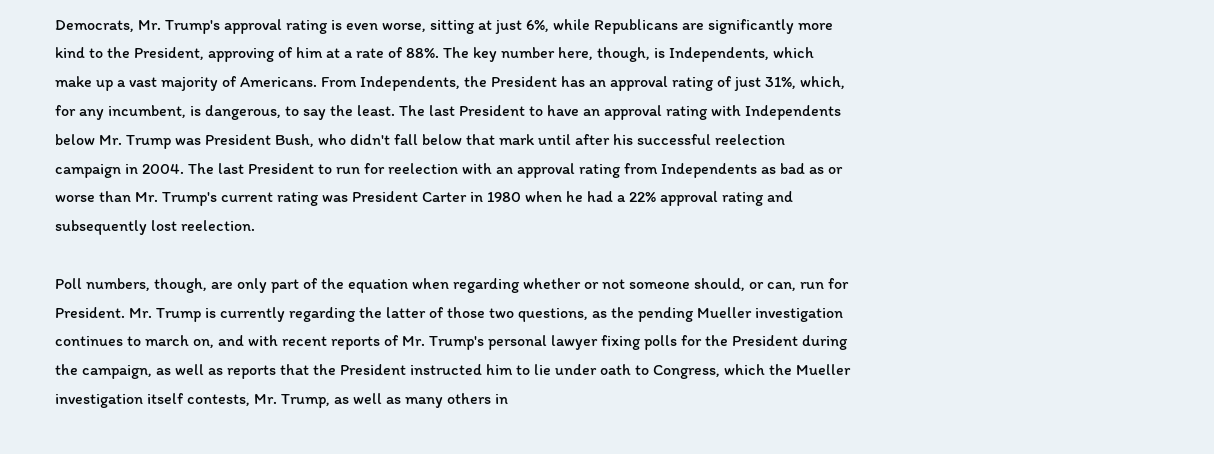Democrats, Mr. Trump's approval rating is even worse, sitting at just 6%, while Republicans are significantly more kind to the President, approving of him at a rate of 88%. The key number here, though, is Independents, which make up a vast majority of Americans. From Independents, the President has an approval rating of just 31%, which, for any incumbent, is dangerous, to say the least. The last President to have an approval rating with Independents below Mr. Trump was President Bush, who didn't fall below that mark until after his successful reelection campaign in 2004. The last President to run for reelection with an approval rating from Independents as bad as or worse than Mr. Trump's current rating was President Carter in 1980 when he had a 22% approval rating and subsequently lost reelection.

Poll numbers, though, are only part of the equation when regarding whether or not someone should, or can, run for President. Mr. Trump is currently regarding the latter of those two questions, as the pending Mueller investigation continues to march on, and with recent reports of Mr. Trump's personal lawyer fixing polls for the President during the campaign, as well as reports that the President instructed him to lie under oath to Congress, which the Mueller investigation itself contests, Mr. Trump, as well as many others in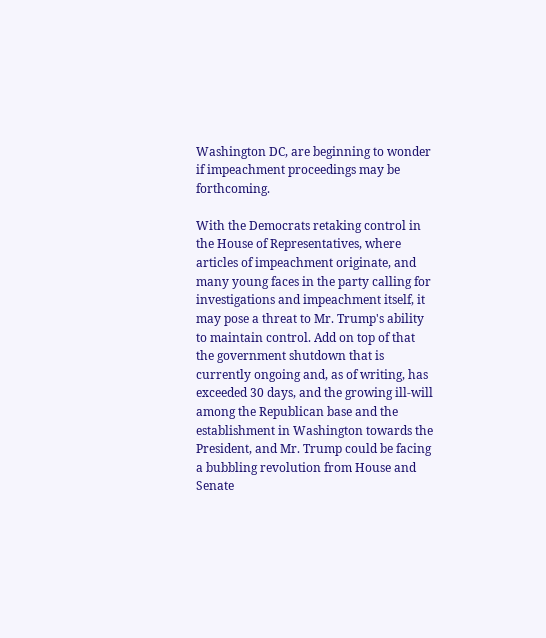Washington DC, are beginning to wonder if impeachment proceedings may be forthcoming.

With the Democrats retaking control in the House of Representatives, where articles of impeachment originate, and many young faces in the party calling for investigations and impeachment itself, it may pose a threat to Mr. Trump's ability to maintain control. Add on top of that the government shutdown that is currently ongoing and, as of writing, has exceeded 30 days, and the growing ill-will among the Republican base and the establishment in Washington towards the President, and Mr. Trump could be facing a bubbling revolution from House and Senate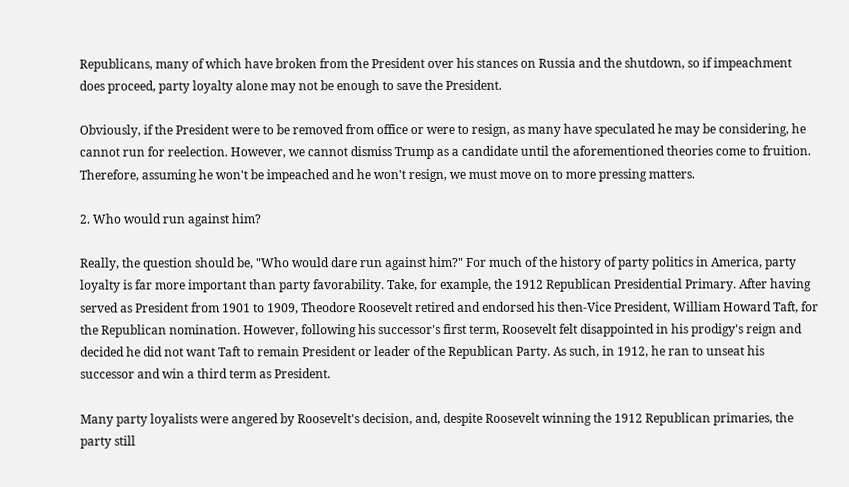Republicans, many of which have broken from the President over his stances on Russia and the shutdown, so if impeachment does proceed, party loyalty alone may not be enough to save the President.

Obviously, if the President were to be removed from office or were to resign, as many have speculated he may be considering, he cannot run for reelection. However, we cannot dismiss Trump as a candidate until the aforementioned theories come to fruition. Therefore, assuming he won't be impeached and he won't resign, we must move on to more pressing matters.

2. Who would run against him?

Really, the question should be, "Who would dare run against him?" For much of the history of party politics in America, party loyalty is far more important than party favorability. Take, for example, the 1912 Republican Presidential Primary. After having served as President from 1901 to 1909, Theodore Roosevelt retired and endorsed his then-Vice President, William Howard Taft, for the Republican nomination. However, following his successor's first term, Roosevelt felt disappointed in his prodigy's reign and decided he did not want Taft to remain President or leader of the Republican Party. As such, in 1912, he ran to unseat his successor and win a third term as President.

Many party loyalists were angered by Roosevelt's decision, and, despite Roosevelt winning the 1912 Republican primaries, the party still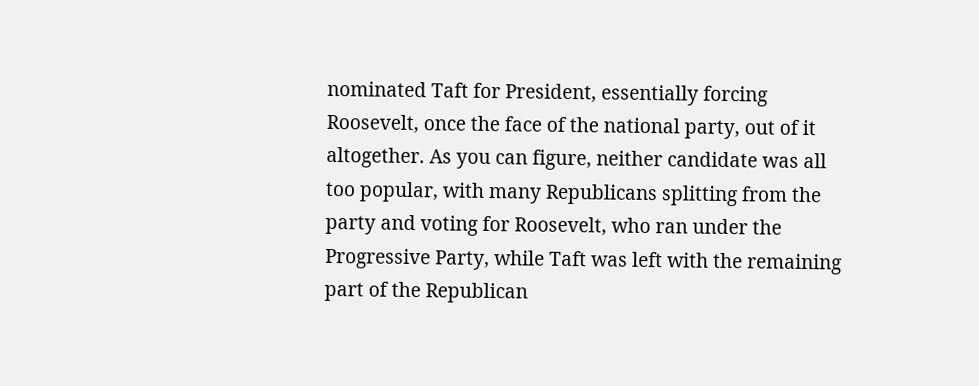nominated Taft for President, essentially forcing Roosevelt, once the face of the national party, out of it altogether. As you can figure, neither candidate was all too popular, with many Republicans splitting from the party and voting for Roosevelt, who ran under the Progressive Party, while Taft was left with the remaining part of the Republican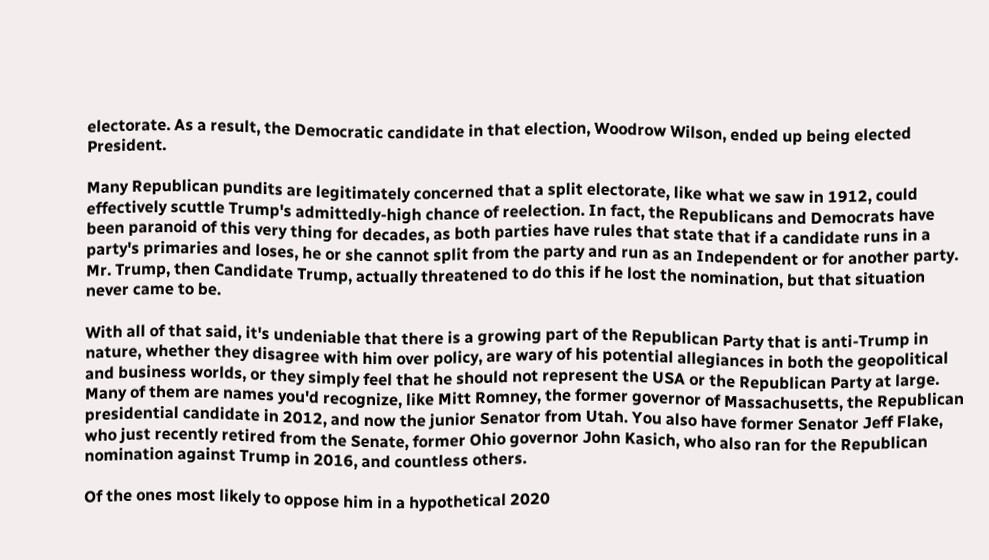electorate. As a result, the Democratic candidate in that election, Woodrow Wilson, ended up being elected President.

Many Republican pundits are legitimately concerned that a split electorate, like what we saw in 1912, could effectively scuttle Trump's admittedly-high chance of reelection. In fact, the Republicans and Democrats have been paranoid of this very thing for decades, as both parties have rules that state that if a candidate runs in a party's primaries and loses, he or she cannot split from the party and run as an Independent or for another party. Mr. Trump, then Candidate Trump, actually threatened to do this if he lost the nomination, but that situation never came to be.

With all of that said, it's undeniable that there is a growing part of the Republican Party that is anti-Trump in nature, whether they disagree with him over policy, are wary of his potential allegiances in both the geopolitical and business worlds, or they simply feel that he should not represent the USA or the Republican Party at large. Many of them are names you'd recognize, like Mitt Romney, the former governor of Massachusetts, the Republican presidential candidate in 2012, and now the junior Senator from Utah. You also have former Senator Jeff Flake, who just recently retired from the Senate, former Ohio governor John Kasich, who also ran for the Republican nomination against Trump in 2016, and countless others.

Of the ones most likely to oppose him in a hypothetical 2020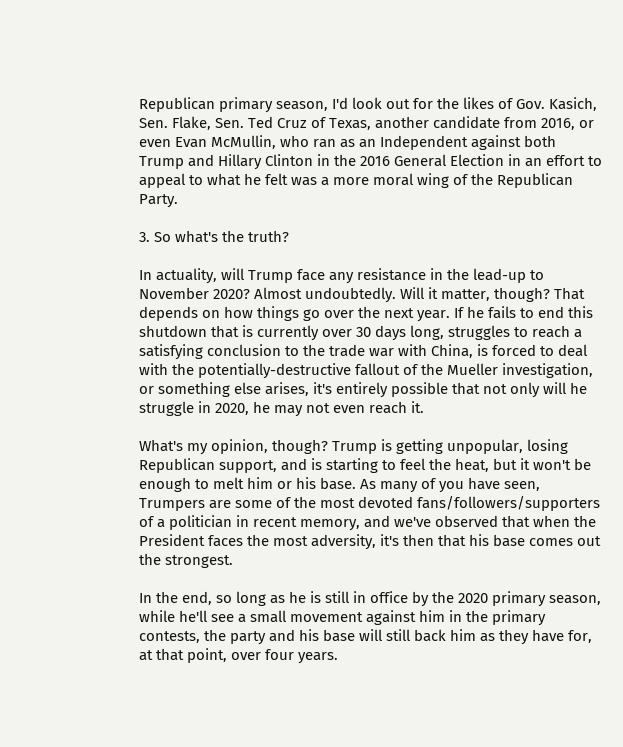Republican primary season, I'd look out for the likes of Gov. Kasich, Sen. Flake, Sen. Ted Cruz of Texas, another candidate from 2016, or even Evan McMullin, who ran as an Independent against both Trump and Hillary Clinton in the 2016 General Election in an effort to appeal to what he felt was a more moral wing of the Republican Party.

3. So what's the truth?

In actuality, will Trump face any resistance in the lead-up to November 2020? Almost undoubtedly. Will it matter, though? That depends on how things go over the next year. If he fails to end this shutdown that is currently over 30 days long, struggles to reach a satisfying conclusion to the trade war with China, is forced to deal with the potentially-destructive fallout of the Mueller investigation, or something else arises, it's entirely possible that not only will he struggle in 2020, he may not even reach it.

What's my opinion, though? Trump is getting unpopular, losing Republican support, and is starting to feel the heat, but it won't be enough to melt him or his base. As many of you have seen, Trumpers are some of the most devoted fans/followers/supporters of a politician in recent memory, and we've observed that when the President faces the most adversity, it's then that his base comes out the strongest.

In the end, so long as he is still in office by the 2020 primary season, while he'll see a small movement against him in the primary contests, the party and his base will still back him as they have for, at that point, over four years.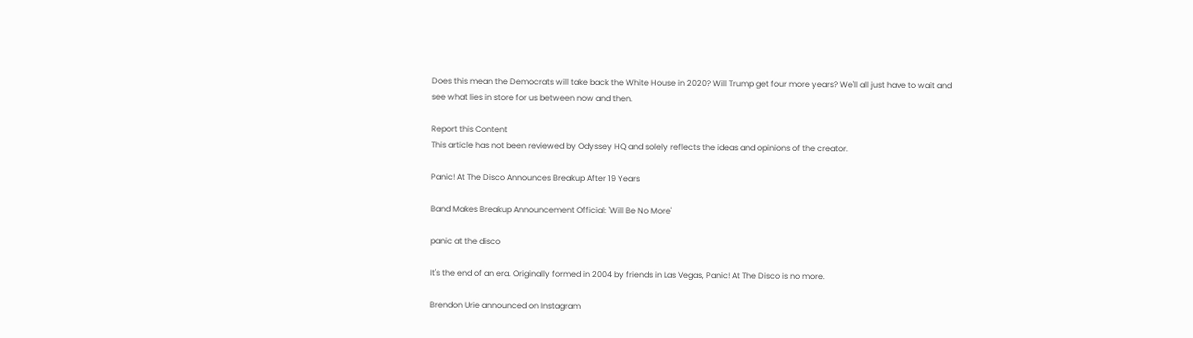Does this mean the Democrats will take back the White House in 2020? Will Trump get four more years? We'll all just have to wait and see what lies in store for us between now and then.

Report this Content
This article has not been reviewed by Odyssey HQ and solely reflects the ideas and opinions of the creator.

Panic! At The Disco Announces Breakup After 19 Years

Band Makes Breakup Announcement Official: 'Will Be No More'

panic at the disco

It's the end of an era. Originally formed in 2004 by friends in Las Vegas, Panic! At The Disco is no more.

Brendon Urie announced on Instagram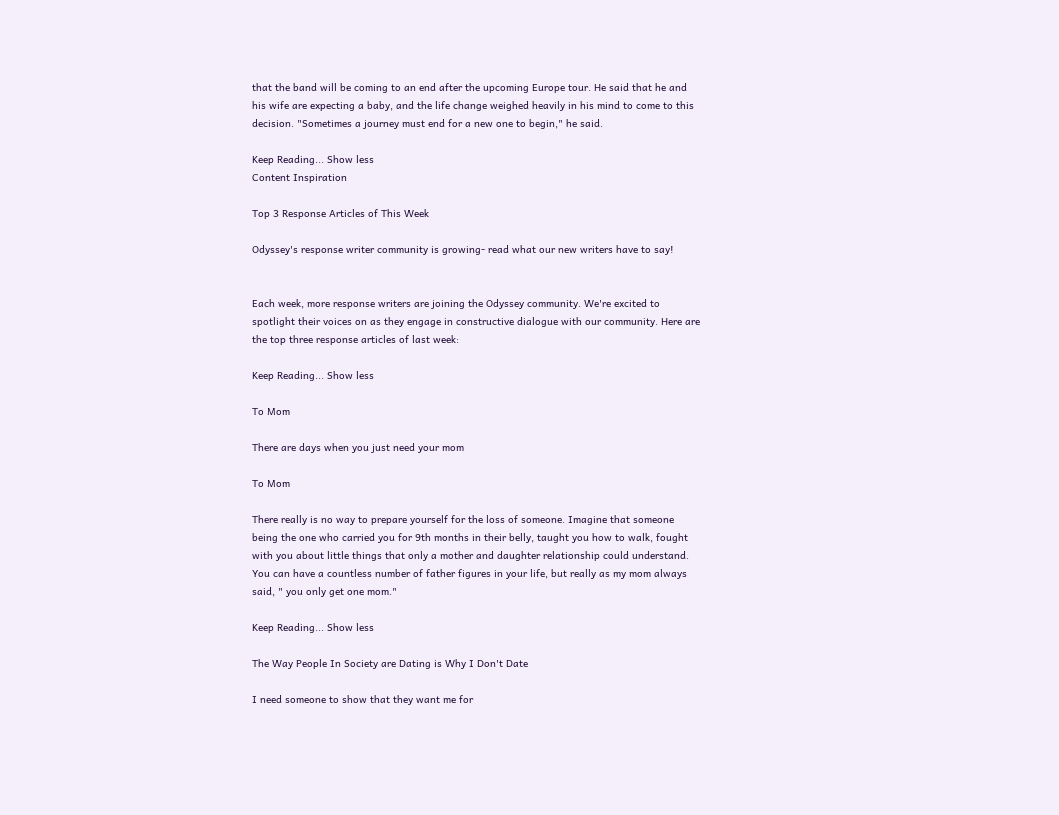that the band will be coming to an end after the upcoming Europe tour. He said that he and his wife are expecting a baby, and the life change weighed heavily in his mind to come to this decision. "Sometimes a journey must end for a new one to begin," he said.

Keep Reading... Show less
Content Inspiration

Top 3 Response Articles of This Week

Odyssey's response writer community is growing- read what our new writers have to say!


Each week, more response writers are joining the Odyssey community. We're excited to spotlight their voices on as they engage in constructive dialogue with our community. Here are the top three response articles of last week:

Keep Reading... Show less

To Mom

There are days when you just need your mom

To Mom

There really is no way to prepare yourself for the loss of someone. Imagine that someone being the one who carried you for 9th months in their belly, taught you how to walk, fought with you about little things that only a mother and daughter relationship could understand. You can have a countless number of father figures in your life, but really as my mom always said, " you only get one mom."

Keep Reading... Show less

The Way People In Society are Dating is Why I Don't Date

I need someone to show that they want me for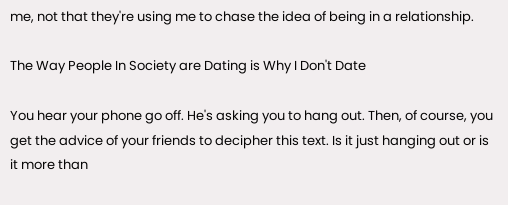me, not that they're using me to chase the idea of being in a relationship.

The Way People In Society are Dating is Why I Don't Date

You hear your phone go off. He's asking you to hang out. Then, of course, you get the advice of your friends to decipher this text. Is it just hanging out or is it more than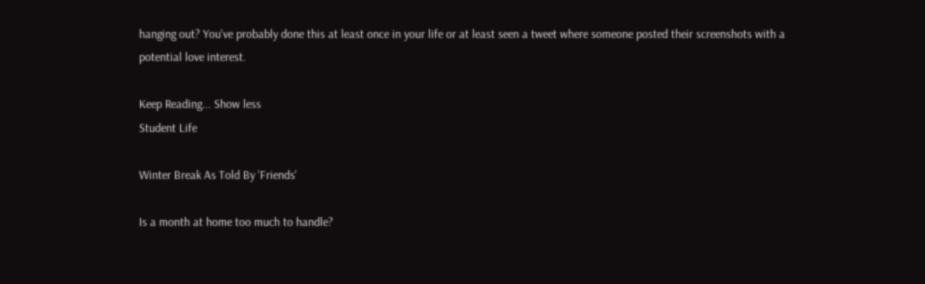hanging out? You've probably done this at least once in your life or at least seen a tweet where someone posted their screenshots with a potential love interest.

Keep Reading... Show less
Student Life

Winter Break As Told By 'Friends'

Is a month at home too much to handle?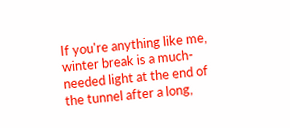If you're anything like me, winter break is a much-needed light at the end of the tunnel after a long,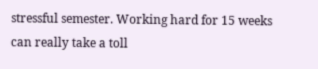stressful semester. Working hard for 15 weeks can really take a toll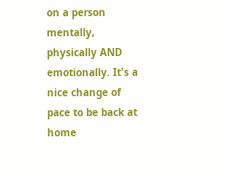on a person mentally, physically AND emotionally. It's a nice change of pace to be back at home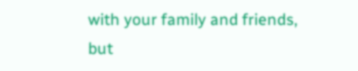with your family and friends, but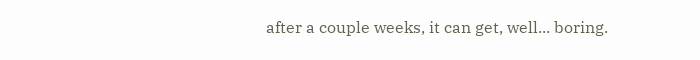after a couple weeks, it can get, well... boring.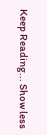Keep Reading... Show less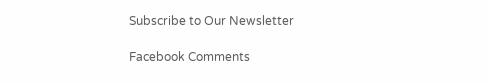Subscribe to Our Newsletter

Facebook Comments